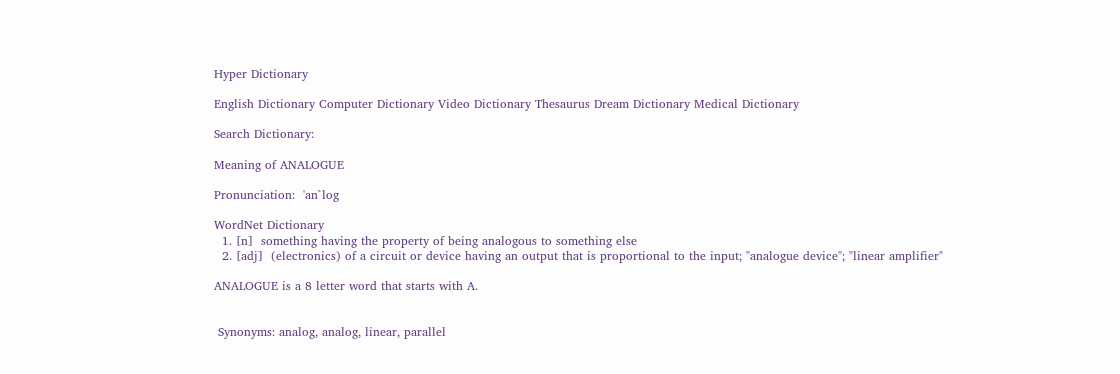Hyper Dictionary

English Dictionary Computer Dictionary Video Dictionary Thesaurus Dream Dictionary Medical Dictionary

Search Dictionary:

Meaning of ANALOGUE

Pronunciation:  'an`log

WordNet Dictionary
  1. [n]  something having the property of being analogous to something else
  2. [adj]  (electronics) of a circuit or device having an output that is proportional to the input; "analogue device"; "linear amplifier"

ANALOGUE is a 8 letter word that starts with A.


 Synonyms: analog, analog, linear, parallel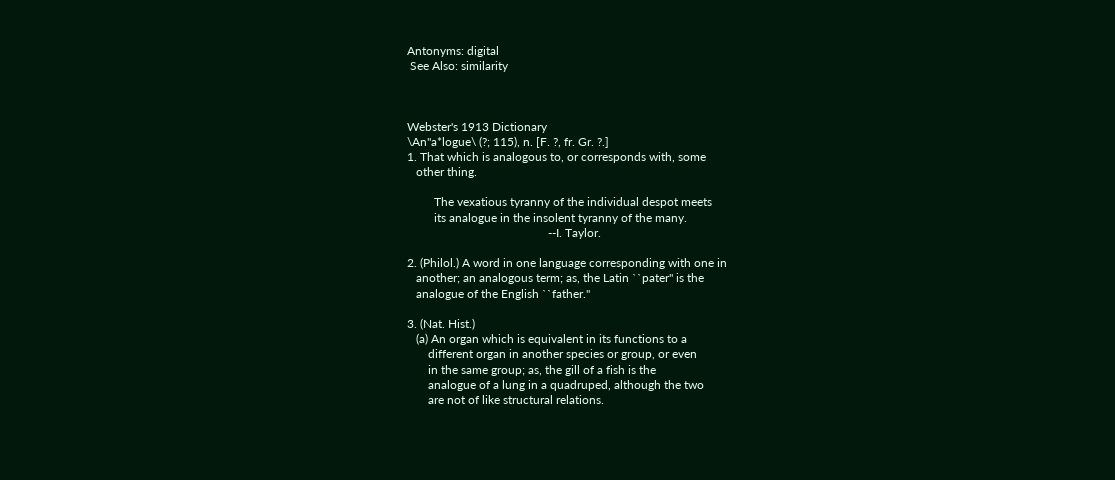Antonyms: digital
 See Also: similarity



Webster's 1913 Dictionary
\An"a*logue\ (?; 115), n. [F. ?, fr. Gr. ?.]
1. That which is analogous to, or corresponds with, some
   other thing.

         The vexatious tyranny of the individual despot meets
         its analogue in the insolent tyranny of the many.
                                               --I. Taylor.

2. (Philol.) A word in one language corresponding with one in
   another; an analogous term; as, the Latin ``pater'' is the
   analogue of the English ``father.''

3. (Nat. Hist.)
   (a) An organ which is equivalent in its functions to a
       different organ in another species or group, or even
       in the same group; as, the gill of a fish is the
       analogue of a lung in a quadruped, although the two
       are not of like structural relations.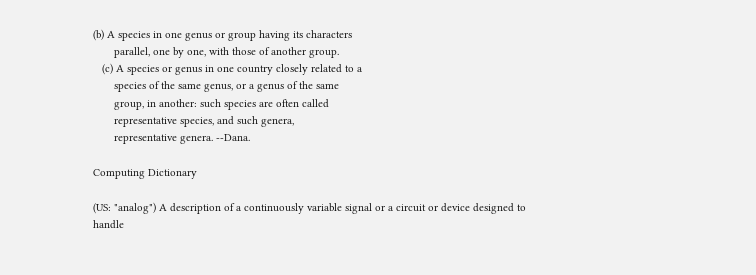(b) A species in one genus or group having its characters
       parallel, one by one, with those of another group.
   (c) A species or genus in one country closely related to a
       species of the same genus, or a genus of the same
       group, in another: such species are often called
       representative species, and such genera,
       representative genera. --Dana.

Computing Dictionary

(US: "analog") A description of a continuously variable signal or a circuit or device designed to handle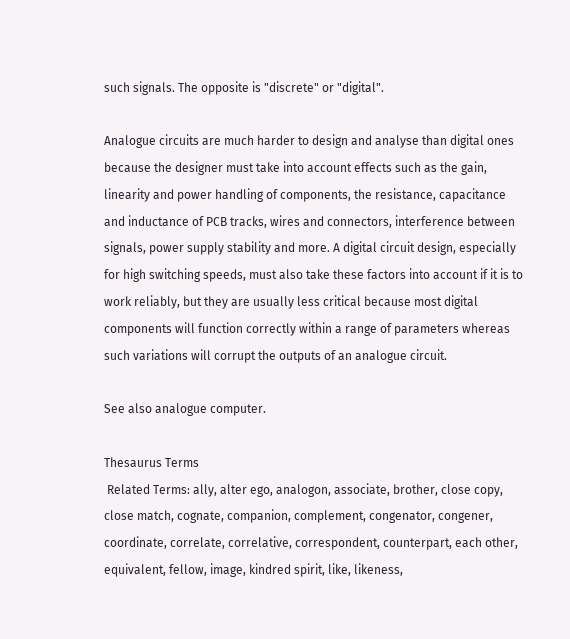such signals. The opposite is "discrete" or "digital".

Analogue circuits are much harder to design and analyse than digital ones because the designer must take into account effects such as the gain, linearity and power handling of components, the resistance, capacitance and inductance of PCB tracks, wires and connectors, interference between signals, power supply stability and more. A digital circuit design, especially for high switching speeds, must also take these factors into account if it is to work reliably, but they are usually less critical because most digital components will function correctly within a range of parameters whereas such variations will corrupt the outputs of an analogue circuit.

See also analogue computer.

Thesaurus Terms
 Related Terms: ally, alter ego, analogon, associate, brother, close copy, close match, cognate, companion, complement, congenator, congener, coordinate, correlate, correlative, correspondent, counterpart, each other, equivalent, fellow, image, kindred spirit, like, likeness,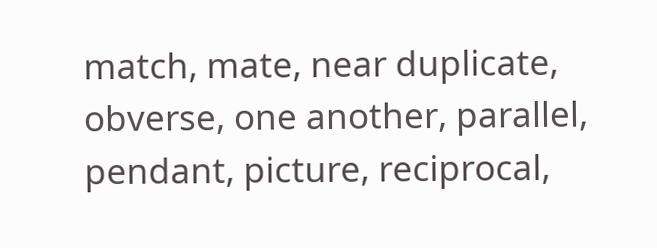match, mate, near duplicate, obverse, one another, parallel, pendant, picture, reciprocal,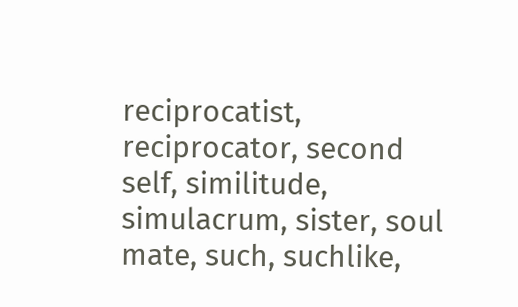reciprocatist, reciprocator, second self, similitude, simulacrum, sister, soul mate, such, suchlike,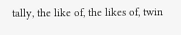tally, the like of, the likes of, twin